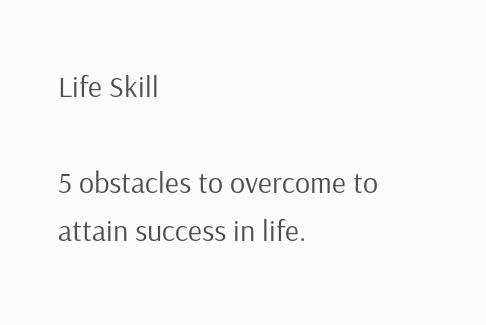Life Skill

5 obstacles to overcome to attain success in life.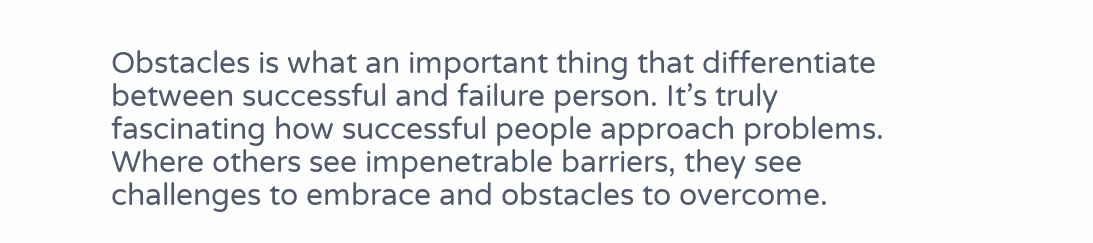Obstacles is what an important thing that differentiate between successful and failure person. It’s truly fascinating how successful people approach problems. Where others see impenetrable barriers, they see challenges to embrace and obstacles to overcome.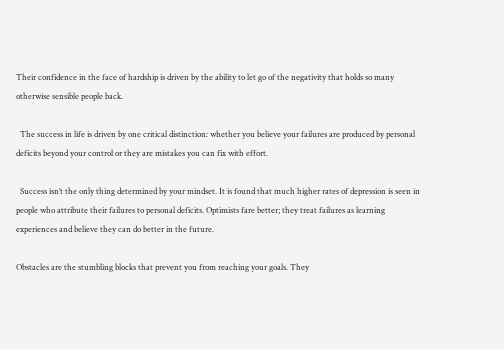Their confidence in the face of hardship is driven by the ability to let go of the negativity that holds so many otherwise sensible people back.

  The success in life is driven by one critical distinction: whether you believe your failures are produced by personal deficits beyond your control or they are mistakes you can fix with effort.

  Success isn’t the only thing determined by your mindset. It is found that much higher rates of depression is seen in people who attribute their failures to personal deficits. Optimists fare better; they treat failures as learning experiences and believe they can do better in the future.

Obstacles are the stumbling blocks that prevent you from reaching your goals. They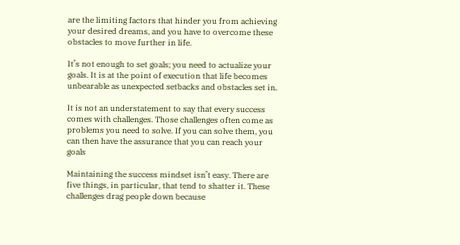are the limiting factors that hinder you from achieving your desired dreams, and you have to overcome these obstacles to move further in life.

It’s not enough to set goals; you need to actualize your goals. It is at the point of execution that life becomes unbearable as unexpected setbacks and obstacles set in.

It is not an understatement to say that every success comes with challenges. Those challenges often come as problems you need to solve. If you can solve them, you can then have the assurance that you can reach your goals

Maintaining the success mindset isn’t easy. There are five things, in particular, that tend to shatter it. These challenges drag people down because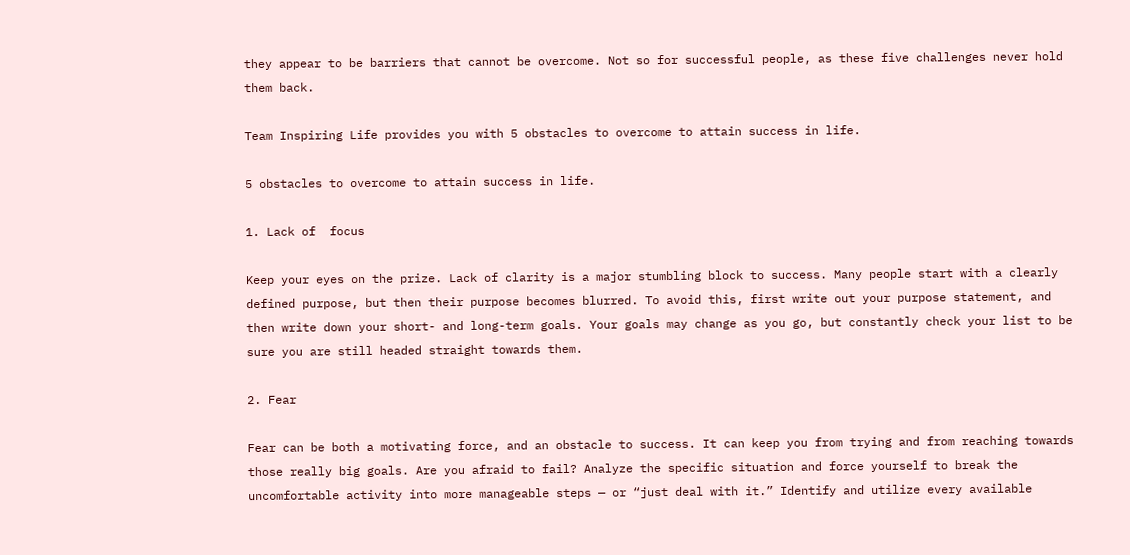they appear to be barriers that cannot be overcome. Not so for successful people, as these five challenges never hold them back.

Team Inspiring Life provides you with 5 obstacles to overcome to attain success in life.

5 obstacles to overcome to attain success in life.

1. Lack of  focus

Keep your eyes on the prize. Lack of clarity is a major stumbling block to success. Many people start with a clearly defined purpose, but then their purpose becomes blurred. To avoid this, first write out your purpose statement, and then write down your short- and long-term goals. Your goals may change as you go, but constantly check your list to be sure you are still headed straight towards them.

2. Fear

Fear can be both a motivating force, and an obstacle to success. It can keep you from trying and from reaching towards those really big goals. Are you afraid to fail? Analyze the specific situation and force yourself to break the uncomfortable activity into more manageable steps — or “just deal with it.” Identify and utilize every available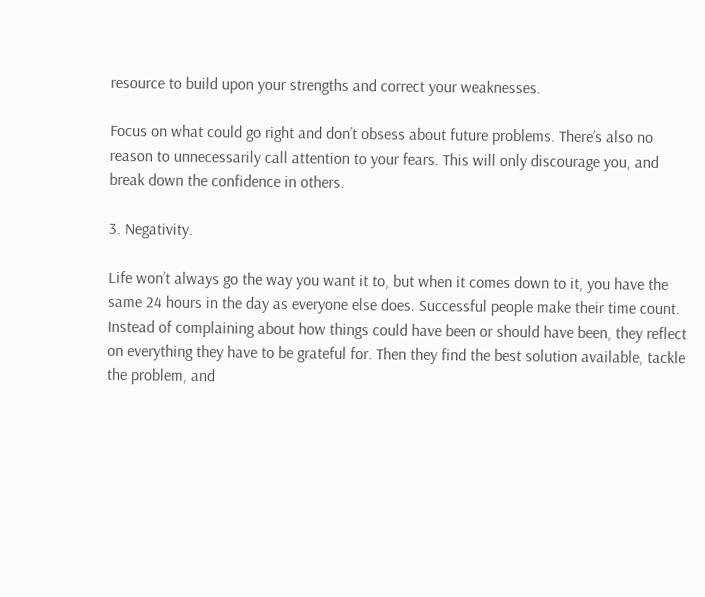resource to build upon your strengths and correct your weaknesses.

Focus on what could go right and don’t obsess about future problems. There’s also no reason to unnecessarily call attention to your fears. This will only discourage you, and break down the confidence in others.

3. Negativity.

Life won’t always go the way you want it to, but when it comes down to it, you have the same 24 hours in the day as everyone else does. Successful people make their time count. Instead of complaining about how things could have been or should have been, they reflect on everything they have to be grateful for. Then they find the best solution available, tackle the problem, and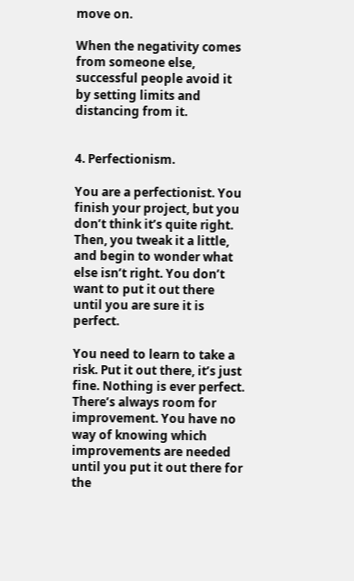move on.

When the negativity comes from someone else, successful people avoid it by setting limits and distancing from it.


4. Perfectionism.

You are a perfectionist. You finish your project, but you don’t think it’s quite right. Then, you tweak it a little, and begin to wonder what else isn’t right. You don’t want to put it out there until you are sure it is perfect.

You need to learn to take a risk. Put it out there, it’s just fine. Nothing is ever perfect. There’s always room for improvement. You have no way of knowing which improvements are needed until you put it out there for the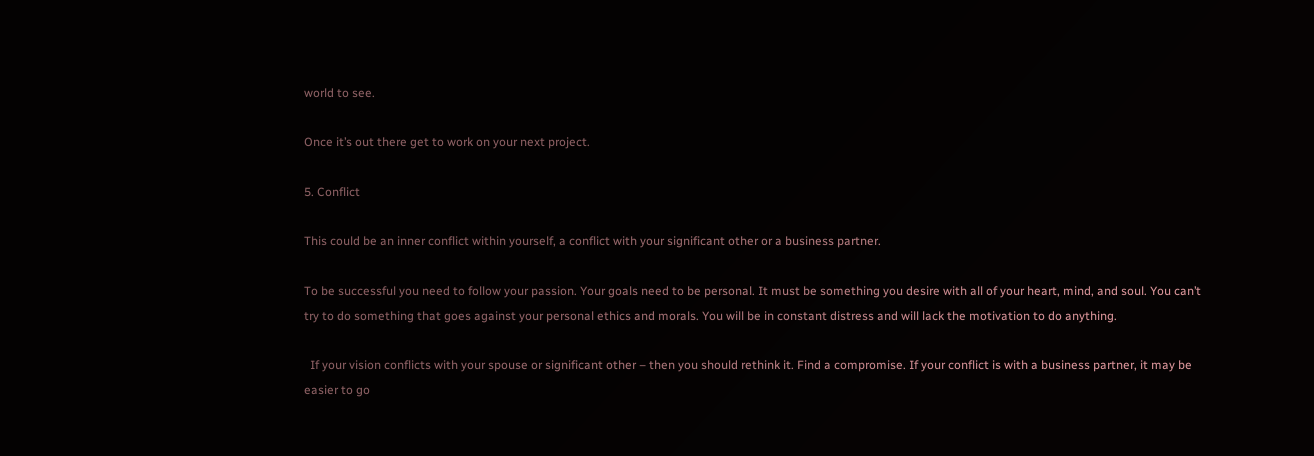world to see.

Once it’s out there get to work on your next project.

5. Conflict

This could be an inner conflict within yourself, a conflict with your significant other or a business partner.

To be successful you need to follow your passion. Your goals need to be personal. It must be something you desire with all of your heart, mind, and soul. You can’t try to do something that goes against your personal ethics and morals. You will be in constant distress and will lack the motivation to do anything.

  If your vision conflicts with your spouse or significant other – then you should rethink it. Find a compromise. If your conflict is with a business partner, it may be easier to go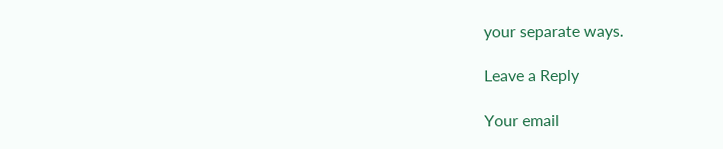your separate ways.

Leave a Reply

Your email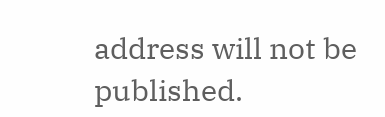address will not be published.